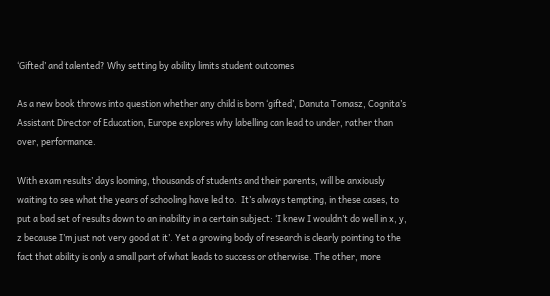‘Gifted’ and talented? Why setting by ability limits student outcomes

As a new book throws into question whether any child is born ‘gifted’, Danuta Tomasz, Cognita’s Assistant Director of Education, Europe explores why labelling can lead to under, rather than over, performance.

With exam results’ days looming, thousands of students and their parents, will be anxiously waiting to see what the years of schooling have led to.  It’s always tempting, in these cases, to put a bad set of results down to an inability in a certain subject: ‘I knew I wouldn’t do well in x, y, z because I’m just not very good at it’. Yet a growing body of research is clearly pointing to the fact that ability is only a small part of what leads to success or otherwise. The other, more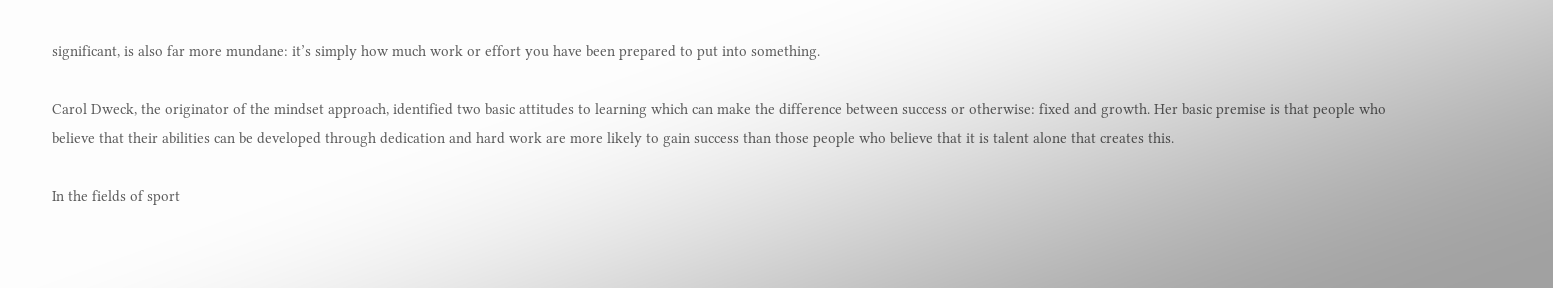significant, is also far more mundane: it’s simply how much work or effort you have been prepared to put into something.

Carol Dweck, the originator of the mindset approach, identified two basic attitudes to learning which can make the difference between success or otherwise: fixed and growth. Her basic premise is that people who believe that their abilities can be developed through dedication and hard work are more likely to gain success than those people who believe that it is talent alone that creates this.

In the fields of sport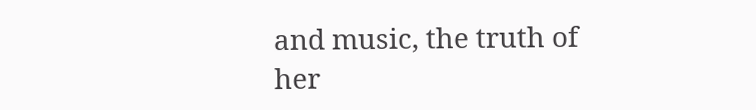and music, the truth of her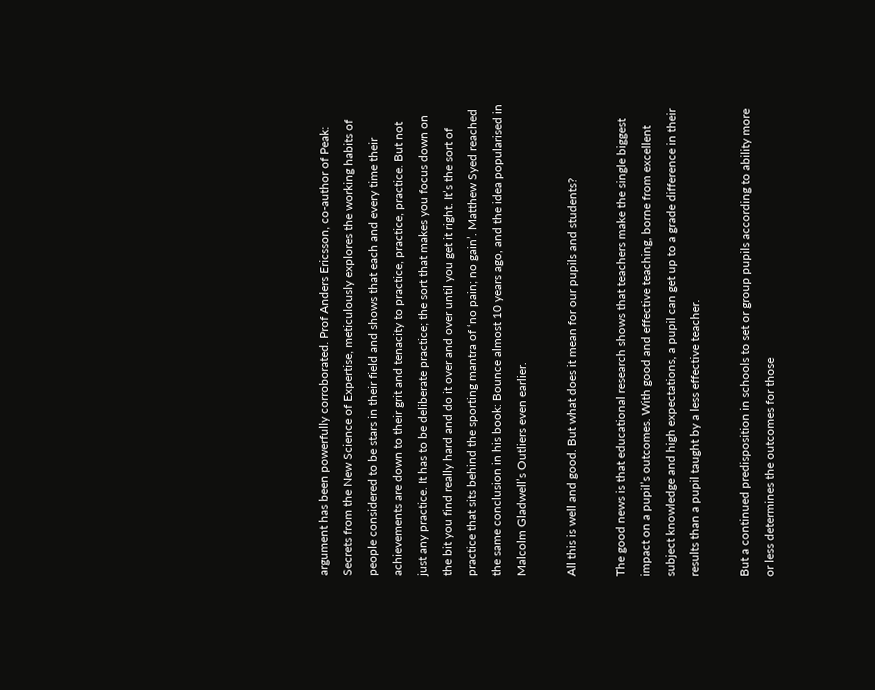argument has been powerfully corroborated. Prof Anders Ericsson, co-author of Peak: Secrets from the New Science of Expertise, meticulously explores the working habits of people considered to be stars in their field and shows that each and every time their achievements are down to their grit and tenacity to practice, practice, practice. But not just any practice. It has to be deliberate practice; the sort that makes you focus down on the bit you find really hard and do it over and over until you get it right. It’s the sort of practice that sits behind the sporting mantra of ‘no pain; no gain’. Matthew Syed reached the same conclusion in his book: Bounce almost 10 years ago, and the idea popularised in Malcolm Gladwell’s Outliers even earlier.

All this is well and good. But what does it mean for our pupils and students?

The good news is that educational research shows that teachers make the single biggest impact on a pupil’s outcomes. With good and effective teaching, borne from excellent subject knowledge and high expectations, a pupil can get up to a grade difference in their results than a pupil taught by a less effective teacher.

But a continued predisposition in schools to set or group pupils according to ability more or less determines the outcomes for those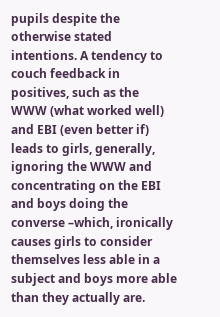pupils despite the otherwise stated intentions. A tendency to couch feedback in positives, such as the WWW (what worked well) and EBI (even better if) leads to girls, generally, ignoring the WWW and concentrating on the EBI and boys doing the converse –which, ironically causes girls to consider themselves less able in a subject and boys more able than they actually are.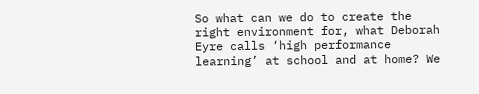So what can we do to create the right environment for, what Deborah Eyre calls ‘high performance learning’ at school and at home? We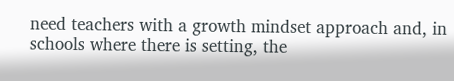need teachers with a growth mindset approach and, in schools where there is setting, the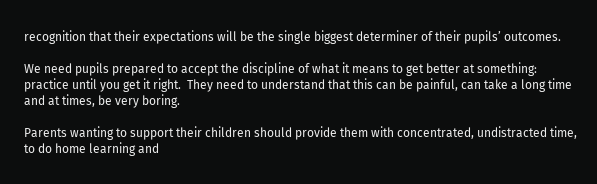recognition that their expectations will be the single biggest determiner of their pupils’ outcomes.

We need pupils prepared to accept the discipline of what it means to get better at something: practice until you get it right.  They need to understand that this can be painful, can take a long time and at times, be very boring.

Parents wanting to support their children should provide them with concentrated, undistracted time, to do home learning and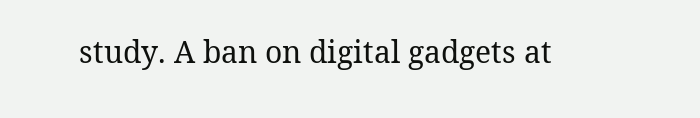study. A ban on digital gadgets at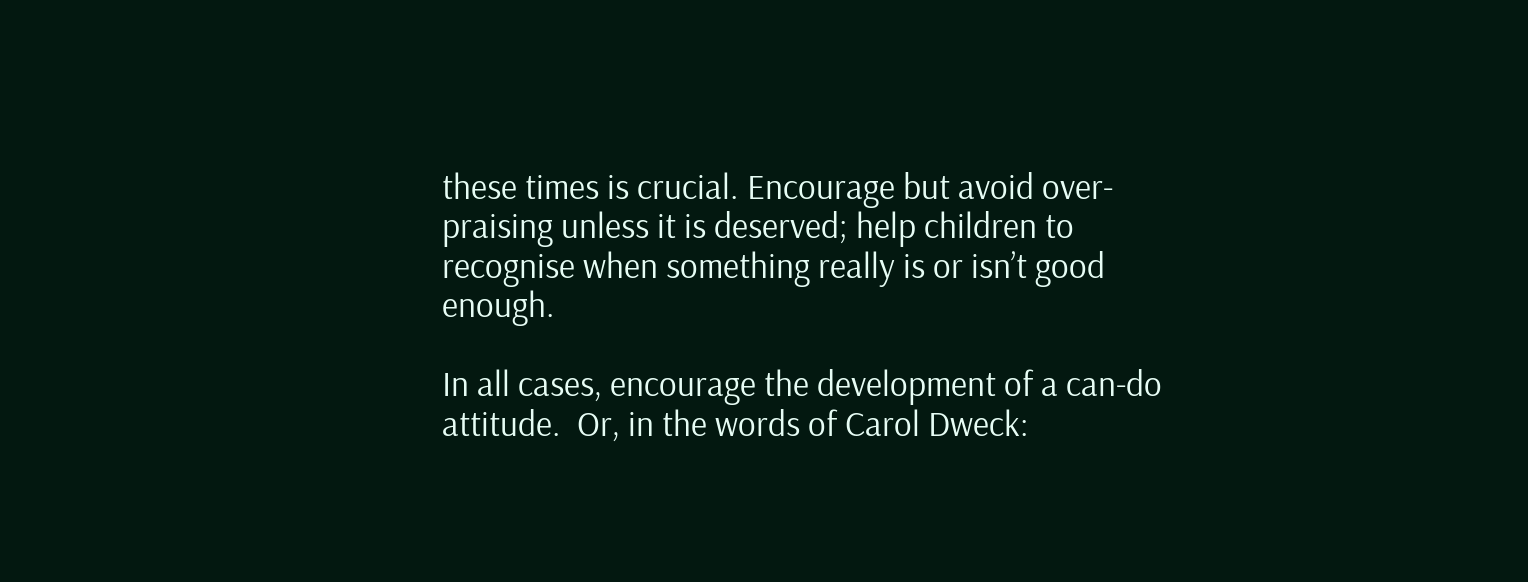these times is crucial. Encourage but avoid over-praising unless it is deserved; help children to recognise when something really is or isn’t good enough.

In all cases, encourage the development of a can-do attitude.  Or, in the words of Carol Dweck: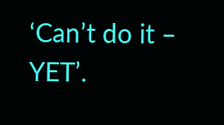‘Can’t do it – YET’.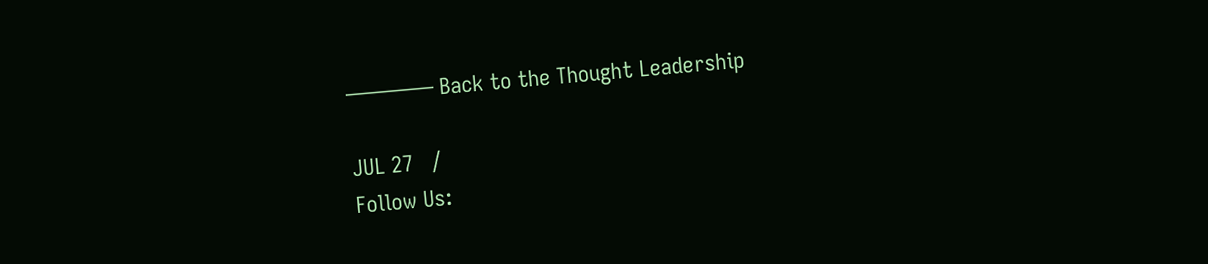———— Back to the Thought Leadership

JUL 27   /
Follow Us: